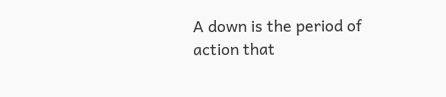A down is the period of action that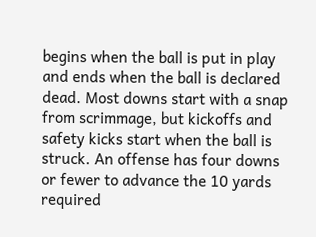begins when the ball is put in play and ends when the ball is declared dead. Most downs start with a snap from scrimmage, but kickoffs and safety kicks start when the ball is struck. An offense has four downs or fewer to advance the 10 yards required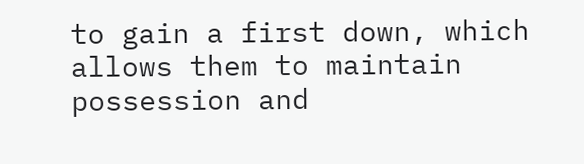to gain a first down, which allows them to maintain possession and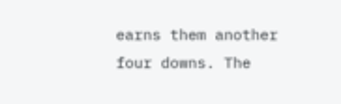earns them another four downs. The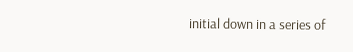initial down in a series of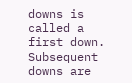downs is called a first down. Subsequent downs are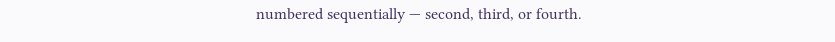numbered sequentially — second, third, or fourth.